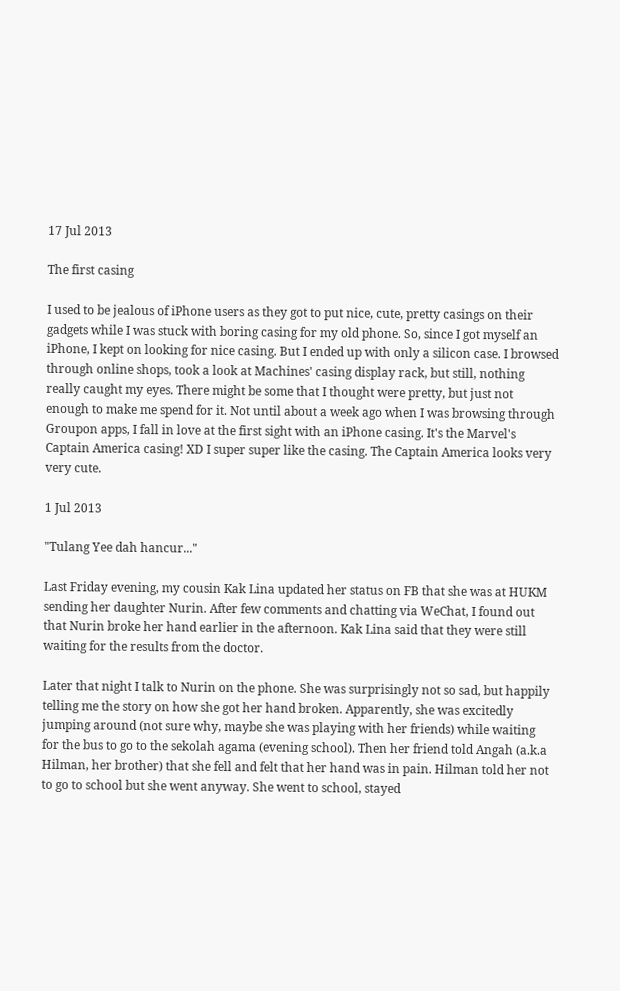17 Jul 2013

The first casing

I used to be jealous of iPhone users as they got to put nice, cute, pretty casings on their gadgets while I was stuck with boring casing for my old phone. So, since I got myself an iPhone, I kept on looking for nice casing. But I ended up with only a silicon case. I browsed through online shops, took a look at Machines' casing display rack, but still, nothing really caught my eyes. There might be some that I thought were pretty, but just not enough to make me spend for it. Not until about a week ago when I was browsing through Groupon apps, I fall in love at the first sight with an iPhone casing. It's the Marvel's Captain America casing! XD I super super like the casing. The Captain America looks very very cute.

1 Jul 2013

"Tulang Yee dah hancur..."

Last Friday evening, my cousin Kak Lina updated her status on FB that she was at HUKM sending her daughter Nurin. After few comments and chatting via WeChat, I found out that Nurin broke her hand earlier in the afternoon. Kak Lina said that they were still waiting for the results from the doctor.

Later that night I talk to Nurin on the phone. She was surprisingly not so sad, but happily telling me the story on how she got her hand broken. Apparently, she was excitedly jumping around (not sure why, maybe she was playing with her friends) while waiting for the bus to go to the sekolah agama (evening school). Then her friend told Angah (a.k.a Hilman, her brother) that she fell and felt that her hand was in pain. Hilman told her not to go to school but she went anyway. She went to school, stayed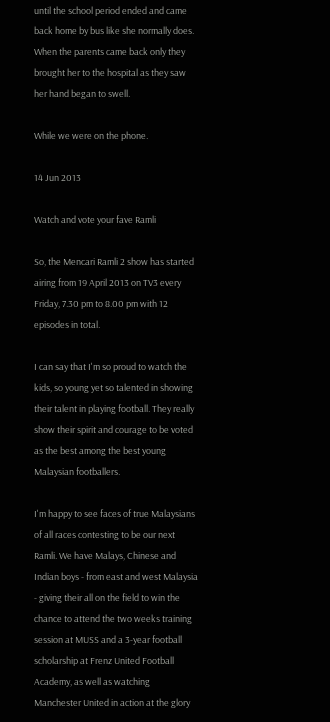until the school period ended and came back home by bus like she normally does. When the parents came back only they brought her to the hospital as they saw her hand began to swell.

While we were on the phone.

14 Jun 2013

Watch and vote your fave Ramli

So, the Mencari Ramli 2 show has started  airing from 19 April 2013 on TV3 every Friday, 7.30 pm to 8.00 pm with 12 episodes in total.

I can say that I'm so proud to watch the kids, so young yet so talented in showing their talent in playing football. They really show their spirit and courage to be voted as the best among the best young Malaysian footballers.

I'm happy to see faces of true Malaysians of all races contesting to be our next Ramli. We have Malays, Chinese and Indian boys - from east and west Malaysia - giving their all on the field to win the chance to attend the two weeks training session at MUSS and a 3-year football scholarship at Frenz United Football Academy, as well as watching Manchester United in action at the glory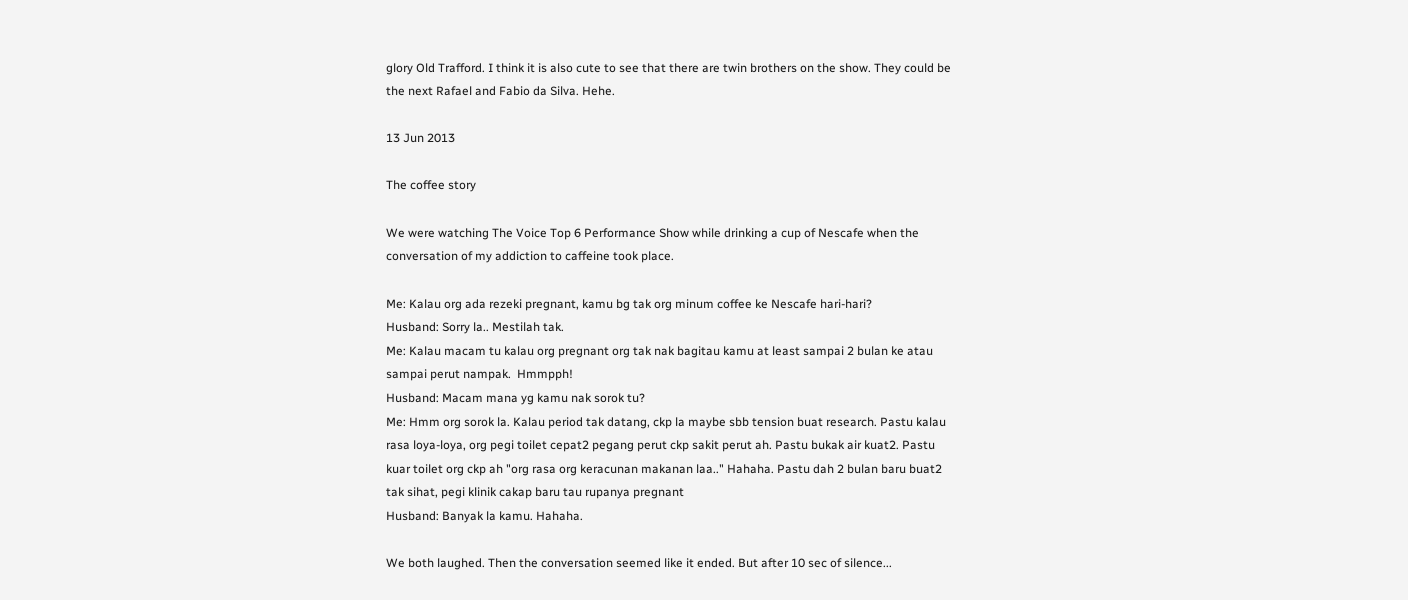glory Old Trafford. I think it is also cute to see that there are twin brothers on the show. They could be the next Rafael and Fabio da Silva. Hehe.

13 Jun 2013

The coffee story

We were watching The Voice Top 6 Performance Show while drinking a cup of Nescafe when the conversation of my addiction to caffeine took place.

Me: Kalau org ada rezeki pregnant, kamu bg tak org minum coffee ke Nescafe hari-hari?
Husband: Sorry la.. Mestilah tak.
Me: Kalau macam tu kalau org pregnant org tak nak bagitau kamu at least sampai 2 bulan ke atau sampai perut nampak.  Hmmpph!
Husband: Macam mana yg kamu nak sorok tu?
Me: Hmm org sorok la. Kalau period tak datang, ckp la maybe sbb tension buat research. Pastu kalau rasa loya-loya, org pegi toilet cepat2 pegang perut ckp sakit perut ah. Pastu bukak air kuat2. Pastu kuar toilet org ckp ah "org rasa org keracunan makanan laa.." Hahaha. Pastu dah 2 bulan baru buat2 tak sihat, pegi klinik cakap baru tau rupanya pregnant
Husband: Banyak la kamu. Hahaha.

We both laughed. Then the conversation seemed like it ended. But after 10 sec of silence...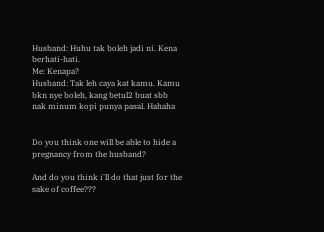Husband: Huhu tak boleh jadi ni. Kena berhati-hati.
Me: Kenapa?
Husband: Tak leh caya kat kamu. Kamu bkn nye boleh, kang betul2 buat sbb nak minum kopi punya pasal. Hahaha


Do you think one will be able to hide a pregnancy from the husband?

And do you think i'll do that just for the sake of coffee???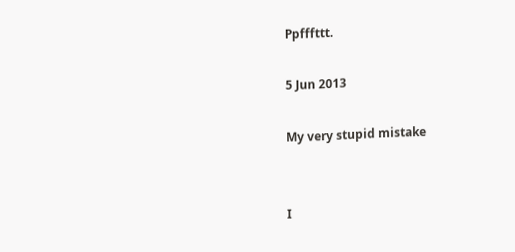Ppfffttt.

5 Jun 2013

My very stupid mistake


I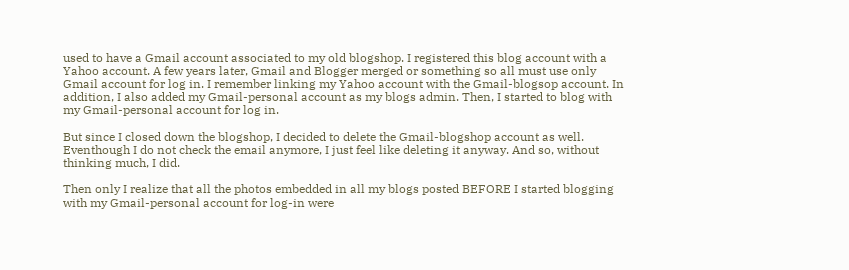used to have a Gmail account associated to my old blogshop. I registered this blog account with a Yahoo account. A few years later, Gmail and Blogger merged or something so all must use only Gmail account for log in. I remember linking my Yahoo account with the Gmail-blogsop account. In addition, I also added my Gmail-personal account as my blogs admin. Then, I started to blog with my Gmail-personal account for log in.

But since I closed down the blogshop, I decided to delete the Gmail-blogshop account as well. Eventhough I do not check the email anymore, I just feel like deleting it anyway. And so, without thinking much, I did.

Then only I realize that all the photos embedded in all my blogs posted BEFORE I started blogging with my Gmail-personal account for log-in were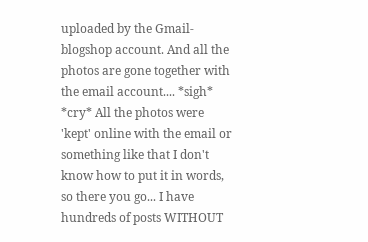uploaded by the Gmail-blogshop account. And all the photos are gone together with the email account.... *sigh* *cry* All the photos were 'kept' online with the email or something like that I don't know how to put it in words,  so there you go... I have hundreds of posts WITHOUT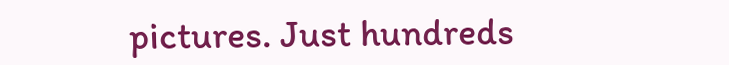pictures. Just hundreds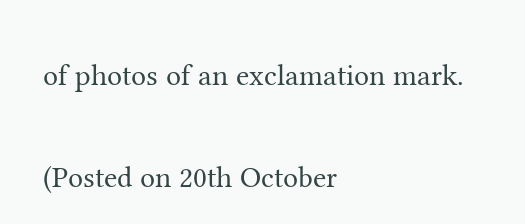of photos of an exclamation mark.

(Posted on 20th October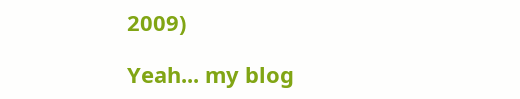2009)

Yeah... my blog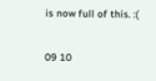is now full of this. :(

09 10